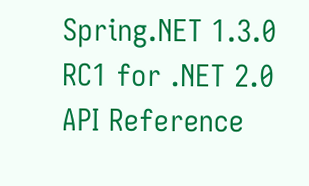Spring.NET 1.3.0 RC1 for .NET 2.0 API Reference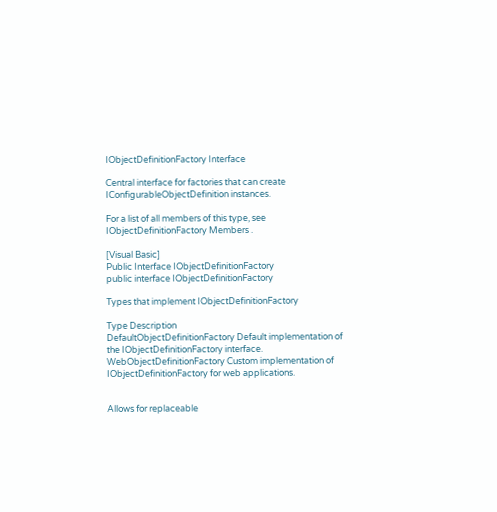IObjectDefinitionFactory Interface

Central interface for factories that can create IConfigurableObjectDefinition instances.

For a list of all members of this type, see IObjectDefinitionFactory Members .

[Visual Basic]
Public Interface IObjectDefinitionFactory
public interface IObjectDefinitionFactory

Types that implement IObjectDefinitionFactory

Type Description
DefaultObjectDefinitionFactory Default implementation of the IObjectDefinitionFactory interface.
WebObjectDefinitionFactory Custom implementation of IObjectDefinitionFactory for web applications.


Allows for replaceable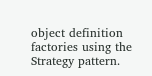object definition factories using the Strategy pattern.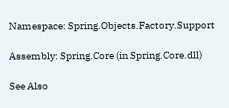Namespace: Spring.Objects.Factory.Support

Assembly: Spring.Core (in Spring.Core.dll)

See Also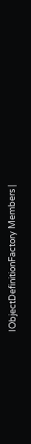IObjectDefinitionFactory Members |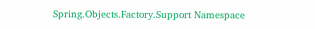Spring.Objects.Factory.Support Namespace